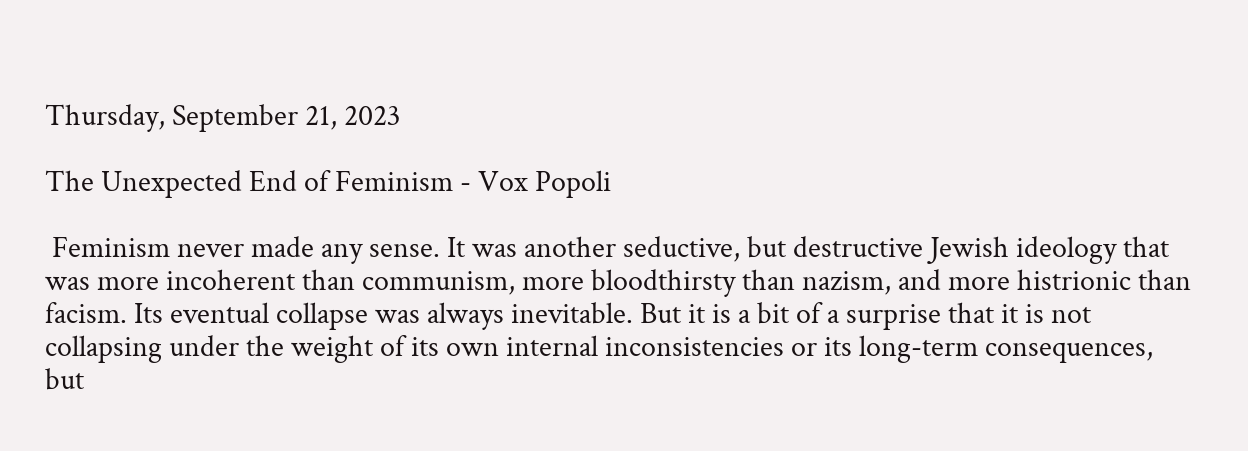Thursday, September 21, 2023

The Unexpected End of Feminism - Vox Popoli

 Feminism never made any sense. It was another seductive, but destructive Jewish ideology that was more incoherent than communism, more bloodthirsty than nazism, and more histrionic than facism. Its eventual collapse was always inevitable. But it is a bit of a surprise that it is not collapsing under the weight of its own internal inconsistencies or its long-term consequences, but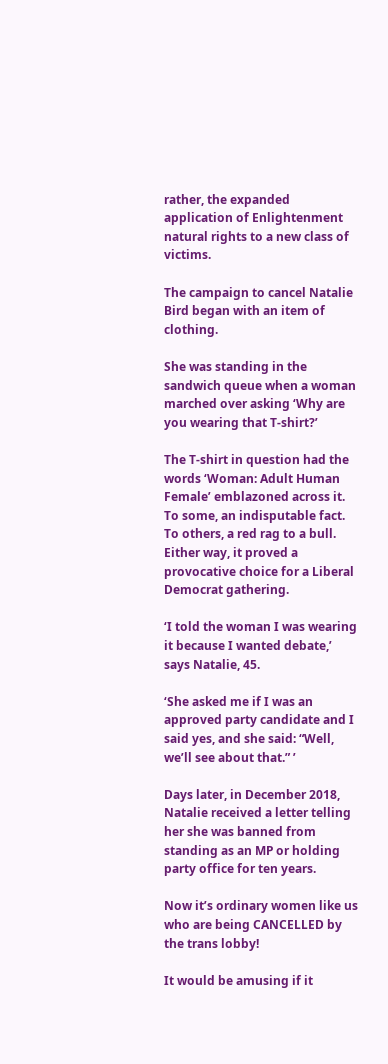rather, the expanded application of Enlightenment natural rights to a new class of victims.

The campaign to cancel Natalie Bird began with an item of clothing.

She was standing in the sandwich queue when a woman marched over asking ‘Why are you wearing that T-shirt?’

The T-shirt in question had the words ‘Woman: Adult Human Female’ emblazoned across it. To some, an indisputable fact. To others, a red rag to a bull. Either way, it proved a provocative choice for a Liberal Democrat gathering.

‘I told the woman I was wearing it because I wanted debate,’ says Natalie, 45.

‘She asked me if I was an approved party candidate and I said yes, and she said: “Well, we’ll see about that.” ’

Days later, in December 2018, Natalie received a letter telling her she was banned from standing as an MP or holding party office for ten years.

Now it’s ordinary women like us who are being CANCELLED by the trans lobby!

It would be amusing if it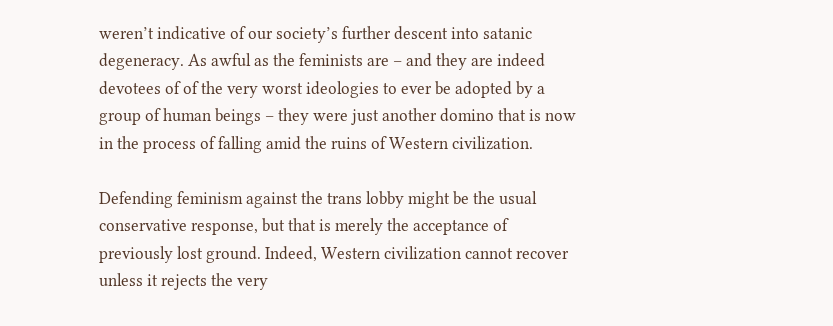weren’t indicative of our society’s further descent into satanic degeneracy. As awful as the feminists are – and they are indeed devotees of of the very worst ideologies to ever be adopted by a group of human beings – they were just another domino that is now in the process of falling amid the ruins of Western civilization.

Defending feminism against the trans lobby might be the usual conservative response, but that is merely the acceptance of previously lost ground. Indeed, Western civilization cannot recover unless it rejects the very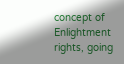concept of Enlightment rights, going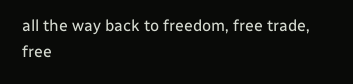all the way back to freedom, free trade, free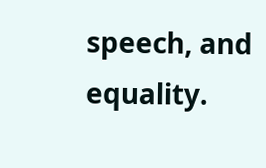speech, and equality.